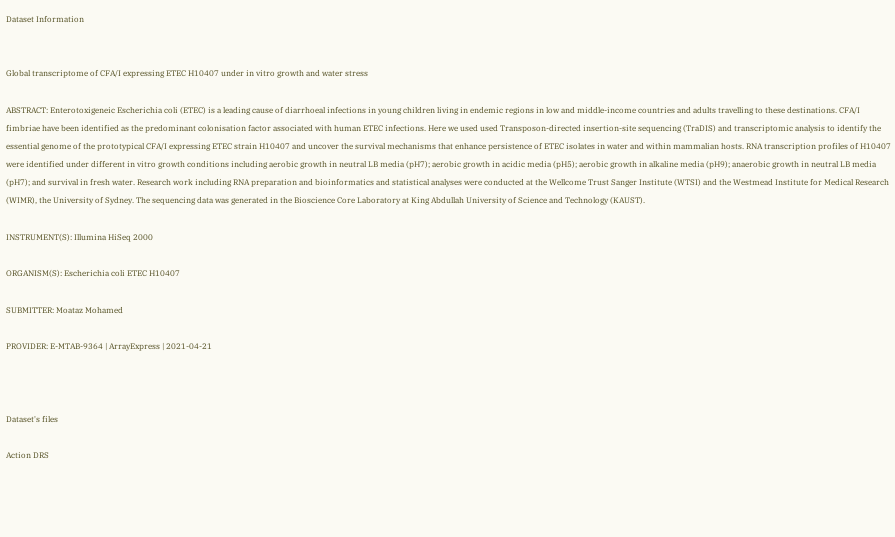Dataset Information


Global transcriptome of CFA/I expressing ETEC H10407 under in vitro growth and water stress

ABSTRACT: Enterotoxigeneic Escherichia coli (ETEC) is a leading cause of diarrhoeal infections in young children living in endemic regions in low and middle-income countries and adults travelling to these destinations. CFA/I fimbriae have been identified as the predominant colonisation factor associated with human ETEC infections. Here we used used Transposon-directed insertion-site sequencing (TraDIS) and transcriptomic analysis to identify the essential genome of the prototypical CFA/I expressing ETEC strain H10407 and uncover the survival mechanisms that enhance persistence of ETEC isolates in water and within mammalian hosts. RNA transcription profiles of H10407 were identified under different in vitro growth conditions including aerobic growth in neutral LB media (pH7); aerobic growth in acidic media (pH5); aerobic growth in alkaline media (pH9); anaerobic growth in neutral LB media (pH7); and survival in fresh water. Research work including RNA preparation and bioinformatics and statistical analyses were conducted at the Wellcome Trust Sanger Institute (WTSI) and the Westmead Institute for Medical Research (WIMR), the University of Sydney. The sequencing data was generated in the Bioscience Core Laboratory at King Abdullah University of Science and Technology (KAUST).

INSTRUMENT(S): Illumina HiSeq 2000

ORGANISM(S): Escherichia coli ETEC H10407

SUBMITTER: Moataz Mohamed

PROVIDER: E-MTAB-9364 | ArrayExpress | 2021-04-21



Dataset's files

Action DRS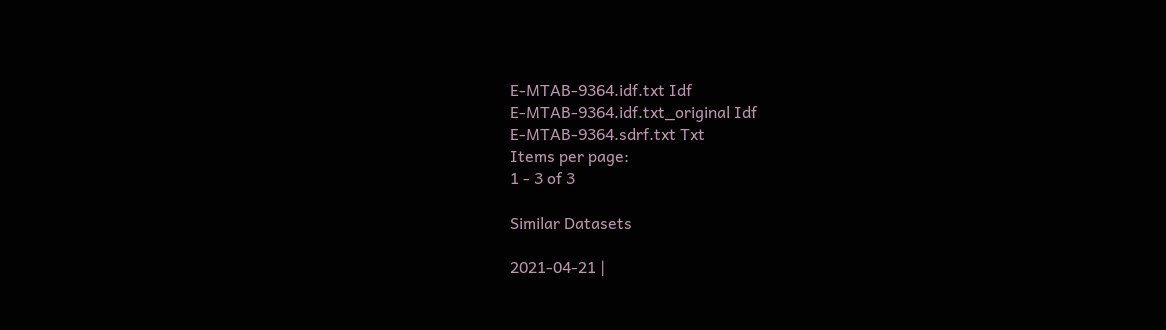E-MTAB-9364.idf.txt Idf
E-MTAB-9364.idf.txt_original Idf
E-MTAB-9364.sdrf.txt Txt
Items per page:
1 - 3 of 3

Similar Datasets

2021-04-21 |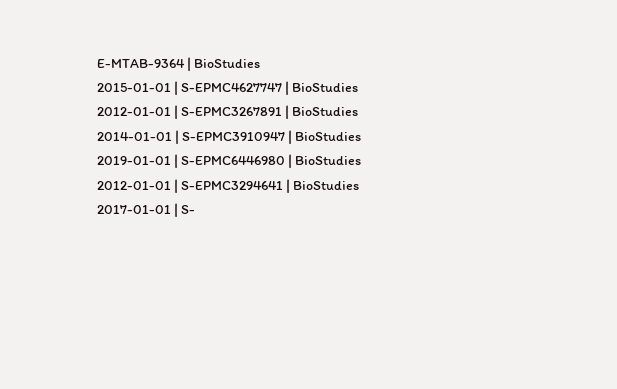E-MTAB-9364 | BioStudies
2015-01-01 | S-EPMC4627747 | BioStudies
2012-01-01 | S-EPMC3267891 | BioStudies
2014-01-01 | S-EPMC3910947 | BioStudies
2019-01-01 | S-EPMC6446980 | BioStudies
2012-01-01 | S-EPMC3294641 | BioStudies
2017-01-01 | S-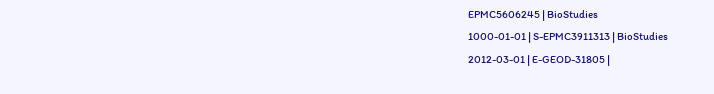EPMC5606245 | BioStudies
1000-01-01 | S-EPMC3911313 | BioStudies
2012-03-01 | E-GEOD-31805 |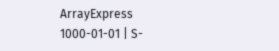ArrayExpress
1000-01-01 | S-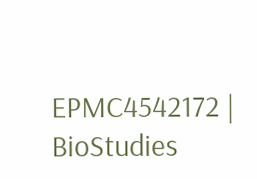EPMC4542172 | BioStudies